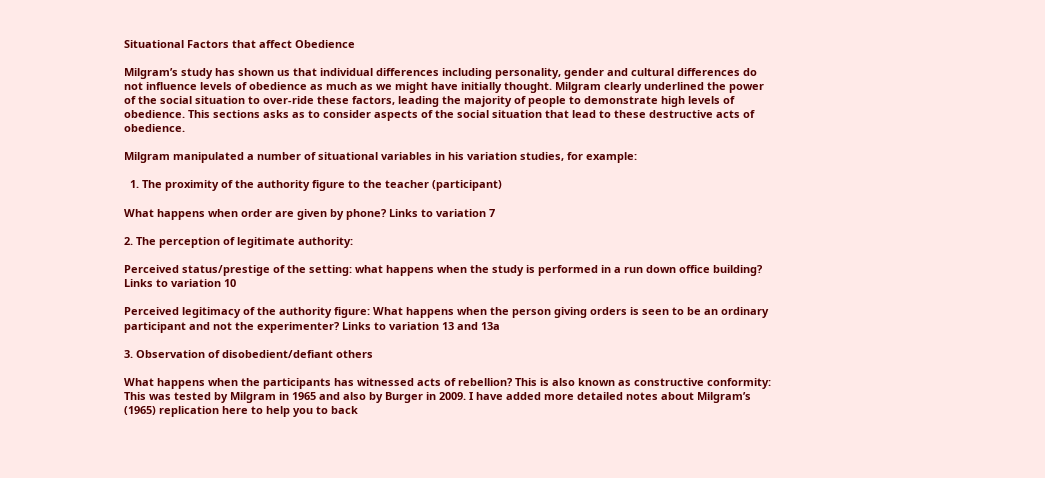Situational Factors that affect Obedience

Milgram’s study has shown us that individual differences including personality, gender and cultural differences do not influence levels of obedience as much as we might have initially thought. Milgram clearly underlined the power of the social situation to over-ride these factors, leading the majority of people to demonstrate high levels of obedience. This sections asks as to consider aspects of the social situation that lead to these destructive acts of obedience.

Milgram manipulated a number of situational variables in his variation studies, for example:

  1. The proximity of the authority figure to the teacher (participant)

What happens when order are given by phone? Links to variation 7

2. The perception of legitimate authority:

Perceived status/prestige of the setting: what happens when the study is performed in a run down office building? Links to variation 10

Perceived legitimacy of the authority figure: What happens when the person giving orders is seen to be an ordinary participant and not the experimenter? Links to variation 13 and 13a

3. Observation of disobedient/defiant others

What happens when the participants has witnessed acts of rebellion? This is also known as constructive conformity: This was tested by Milgram in 1965 and also by Burger in 2009. I have added more detailed notes about Milgram’s (1965) replication here to help you to back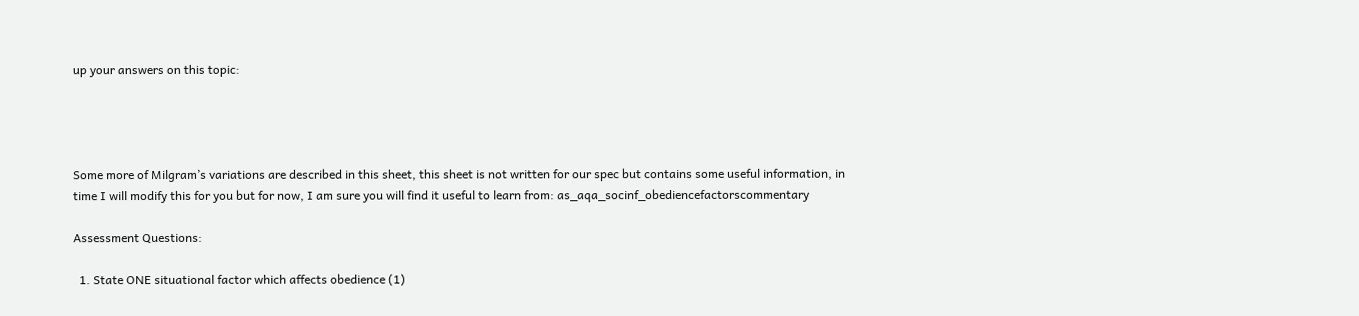up your answers on this topic:




Some more of Milgram’s variations are described in this sheet, this sheet is not written for our spec but contains some useful information, in time I will modify this for you but for now, I am sure you will find it useful to learn from: as_aqa_socinf_obediencefactorscommentary

Assessment Questions:

  1. State ONE situational factor which affects obedience (1)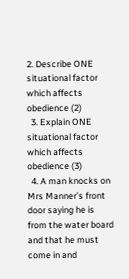2. Describe ONE situational factor which affects obedience (2)
  3. Explain ONE situational factor which affects obedience (3)
  4. A man knocks on Mrs Manner’s front door saying he is from the water board and that he must come in and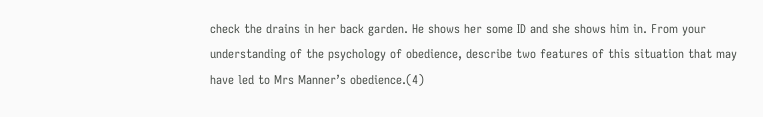check the drains in her back garden. He shows her some ID and she shows him in. From your understanding of the psychology of obedience, describe two features of this situation that may have led to Mrs Manner’s obedience.(4)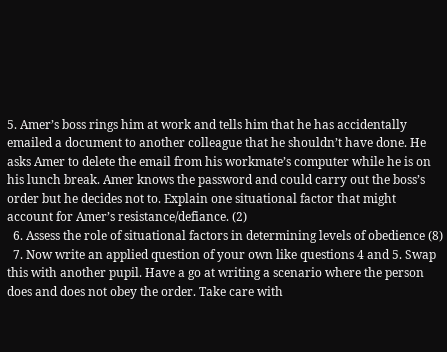5. Amer’s boss rings him at work and tells him that he has accidentally emailed a document to another colleague that he shouldn’t have done. He asks Amer to delete the email from his workmate’s computer while he is on his lunch break. Amer knows the password and could carry out the boss’s order but he decides not to. Explain one situational factor that might account for Amer’s resistance/defiance. (2)
  6. Assess the role of situational factors in determining levels of obedience (8)
  7. Now write an applied question of your own like questions 4 and 5. Swap this with another pupil. Have a go at writing a scenario where the person does and does not obey the order. Take care with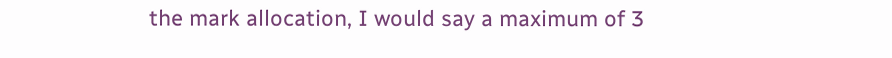the mark allocation, I would say a maximum of 3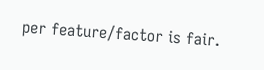per feature/factor is fair.